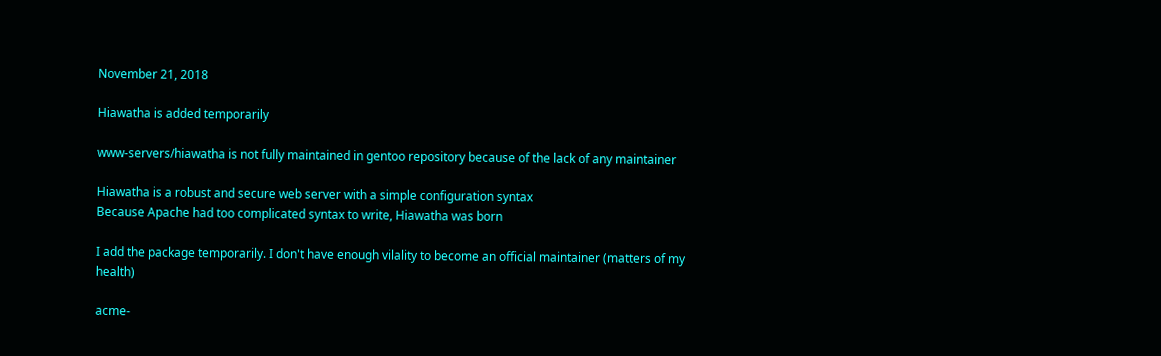November 21, 2018

Hiawatha is added temporarily

www-servers/hiawatha is not fully maintained in gentoo repository because of the lack of any maintainer

Hiawatha is a robust and secure web server with a simple configuration syntax
Because Apache had too complicated syntax to write, Hiawatha was born

I add the package temporarily. I don't have enough vilality to become an official maintainer (matters of my health)

acme-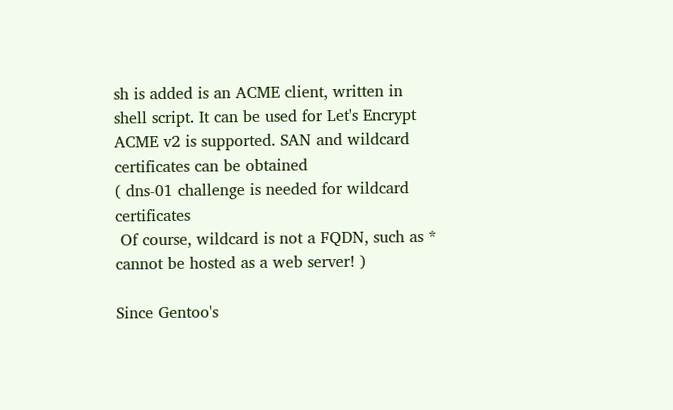sh is added is an ACME client, written in shell script. It can be used for Let's Encrypt
ACME v2 is supported. SAN and wildcard certificates can be obtained
( dns-01 challenge is needed for wildcard certificates
 Of course, wildcard is not a FQDN, such as * cannot be hosted as a web server! )

Since Gentoo's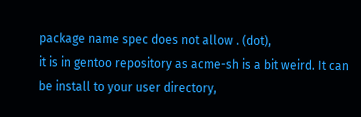package name spec does not allow . (dot),
it is in gentoo repository as acme-sh is a bit weird. It can be install to your user directory,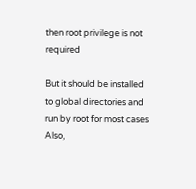then root privilege is not required

But it should be installed to global directories and run by root for most cases
Also,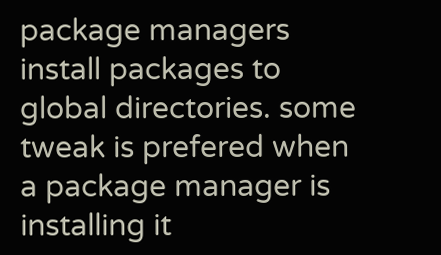package managers install packages to global directories. some tweak is prefered when a package manager is installing it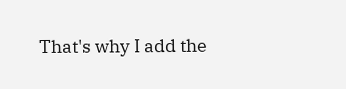That's why I add the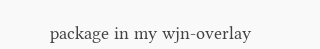package in my wjn-overlay